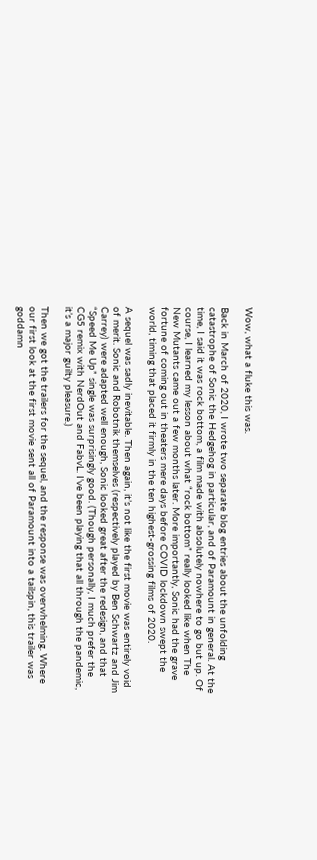Wow, what a fluke this was.

Back in March of 2020, I wrote two separate blog entries about the unfolding catastrophe of Sonic the Hedgehog in particular, and of Paramount in general. At the time, I said it was rock bottom, a film made with absolutely nowhere to go but up. Of course, I learned my lesson about what “rock bottom” really looked like when The New Mutants came out a few months later. More importantly, Sonic had the grave fortune of coming out in theaters mere days before COVID lockdown swept the world, timing that placed it firmly in the ten highest-grossing films of 2020.

A sequel was sadly inevitable. Then again, it’s not like the first movie was entirely void of merit. Sonic and Robotnik themselves (respectively played by Ben Schwartz and Jim Carrey) were adapted well enough, Sonic looked great after the redesign, and that “Speed Me Up” single was surprisingly good. (Though personally, I much prefer the CG5 remix with NerdOut and FabvL. I’ve been playing that all through the pandemic, it’s a major guilty pleasure.)

Then we got the trailers for the sequel, and the response was overwhelming. Where our first look at the first movie sent all of Paramount into a tailspin, this trailer was goddamn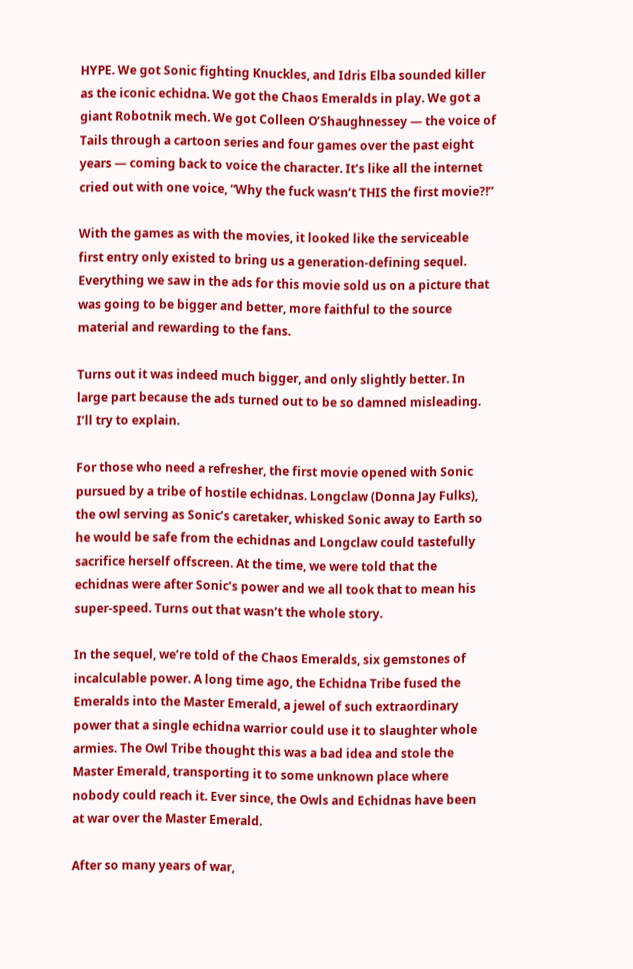HYPE. We got Sonic fighting Knuckles, and Idris Elba sounded killer as the iconic echidna. We got the Chaos Emeralds in play. We got a giant Robotnik mech. We got Colleen O’Shaughnessey — the voice of Tails through a cartoon series and four games over the past eight years — coming back to voice the character. It’s like all the internet cried out with one voice, “Why the fuck wasn’t THIS the first movie?!”

With the games as with the movies, it looked like the serviceable first entry only existed to bring us a generation-defining sequel. Everything we saw in the ads for this movie sold us on a picture that was going to be bigger and better, more faithful to the source material and rewarding to the fans.

Turns out it was indeed much bigger, and only slightly better. In large part because the ads turned out to be so damned misleading. I’ll try to explain.

For those who need a refresher, the first movie opened with Sonic pursued by a tribe of hostile echidnas. Longclaw (Donna Jay Fulks), the owl serving as Sonic’s caretaker, whisked Sonic away to Earth so he would be safe from the echidnas and Longclaw could tastefully sacrifice herself offscreen. At the time, we were told that the echidnas were after Sonic’s power and we all took that to mean his super-speed. Turns out that wasn’t the whole story.

In the sequel, we’re told of the Chaos Emeralds, six gemstones of incalculable power. A long time ago, the Echidna Tribe fused the Emeralds into the Master Emerald, a jewel of such extraordinary power that a single echidna warrior could use it to slaughter whole armies. The Owl Tribe thought this was a bad idea and stole the Master Emerald, transporting it to some unknown place where nobody could reach it. Ever since, the Owls and Echidnas have been at war over the Master Emerald.

After so many years of war,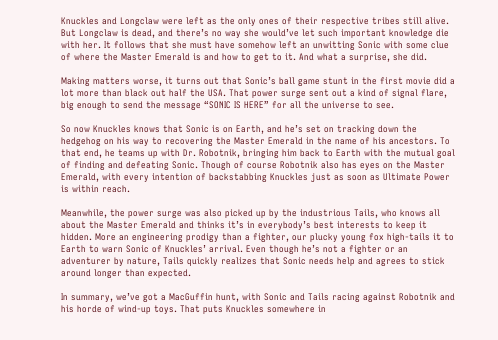Knuckles and Longclaw were left as the only ones of their respective tribes still alive. But Longclaw is dead, and there’s no way she would’ve let such important knowledge die with her. It follows that she must have somehow left an unwitting Sonic with some clue of where the Master Emerald is and how to get to it. And what a surprise, she did.

Making matters worse, it turns out that Sonic’s ball game stunt in the first movie did a lot more than black out half the USA. That power surge sent out a kind of signal flare, big enough to send the message “SONIC IS HERE” for all the universe to see.

So now Knuckles knows that Sonic is on Earth, and he’s set on tracking down the hedgehog on his way to recovering the Master Emerald in the name of his ancestors. To that end, he teams up with Dr. Robotnik, bringing him back to Earth with the mutual goal of finding and defeating Sonic. Though of course Robotnik also has eyes on the Master Emerald, with every intention of backstabbing Knuckles just as soon as Ultimate Power is within reach.

Meanwhile, the power surge was also picked up by the industrious Tails, who knows all about the Master Emerald and thinks it’s in everybody’s best interests to keep it hidden. More an engineering prodigy than a fighter, our plucky young fox high-tails it to Earth to warn Sonic of Knuckles’ arrival. Even though he’s not a fighter or an adventurer by nature, Tails quickly realizes that Sonic needs help and agrees to stick around longer than expected.

In summary, we’ve got a MacGuffin hunt, with Sonic and Tails racing against Robotnik and his horde of wind-up toys. That puts Knuckles somewhere in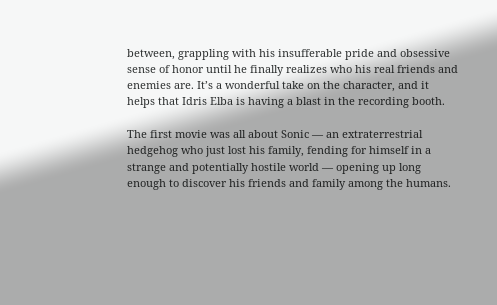between, grappling with his insufferable pride and obsessive sense of honor until he finally realizes who his real friends and enemies are. It’s a wonderful take on the character, and it helps that Idris Elba is having a blast in the recording booth.

The first movie was all about Sonic — an extraterrestrial hedgehog who just lost his family, fending for himself in a strange and potentially hostile world — opening up long enough to discover his friends and family among the humans.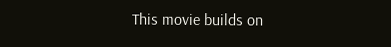This movie builds on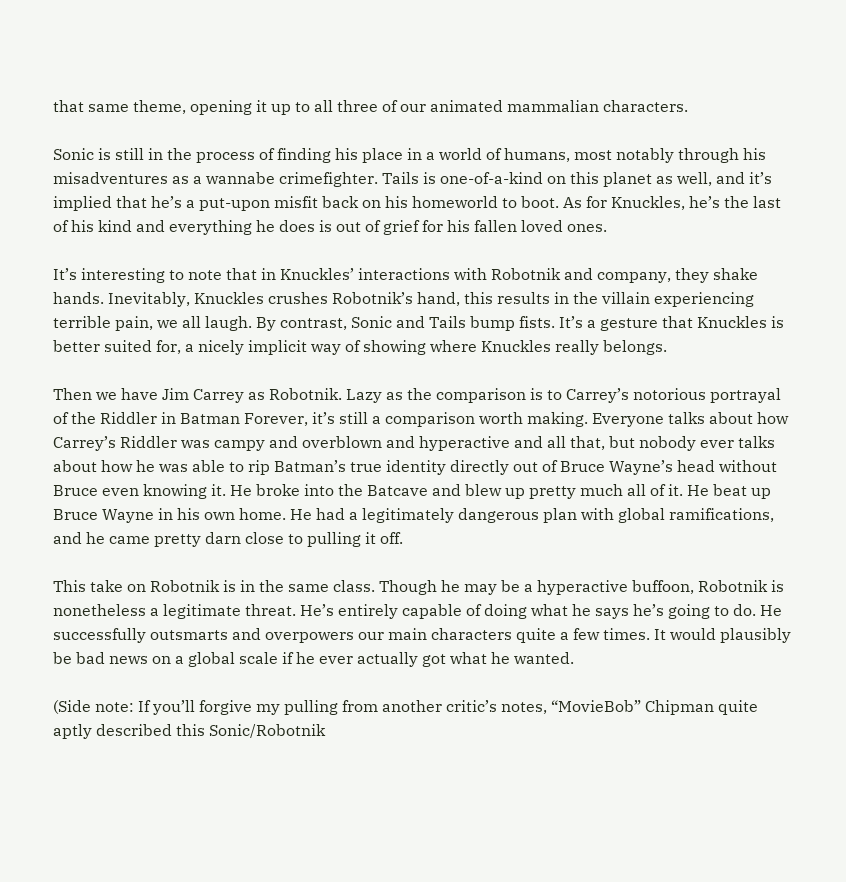that same theme, opening it up to all three of our animated mammalian characters.

Sonic is still in the process of finding his place in a world of humans, most notably through his misadventures as a wannabe crimefighter. Tails is one-of-a-kind on this planet as well, and it’s implied that he’s a put-upon misfit back on his homeworld to boot. As for Knuckles, he’s the last of his kind and everything he does is out of grief for his fallen loved ones.

It’s interesting to note that in Knuckles’ interactions with Robotnik and company, they shake hands. Inevitably, Knuckles crushes Robotnik’s hand, this results in the villain experiencing terrible pain, we all laugh. By contrast, Sonic and Tails bump fists. It’s a gesture that Knuckles is better suited for, a nicely implicit way of showing where Knuckles really belongs.

Then we have Jim Carrey as Robotnik. Lazy as the comparison is to Carrey’s notorious portrayal of the Riddler in Batman Forever, it’s still a comparison worth making. Everyone talks about how Carrey’s Riddler was campy and overblown and hyperactive and all that, but nobody ever talks about how he was able to rip Batman’s true identity directly out of Bruce Wayne’s head without Bruce even knowing it. He broke into the Batcave and blew up pretty much all of it. He beat up Bruce Wayne in his own home. He had a legitimately dangerous plan with global ramifications, and he came pretty darn close to pulling it off.

This take on Robotnik is in the same class. Though he may be a hyperactive buffoon, Robotnik is nonetheless a legitimate threat. He’s entirely capable of doing what he says he’s going to do. He successfully outsmarts and overpowers our main characters quite a few times. It would plausibly be bad news on a global scale if he ever actually got what he wanted.

(Side note: If you’ll forgive my pulling from another critic’s notes, “MovieBob” Chipman quite aptly described this Sonic/Robotnik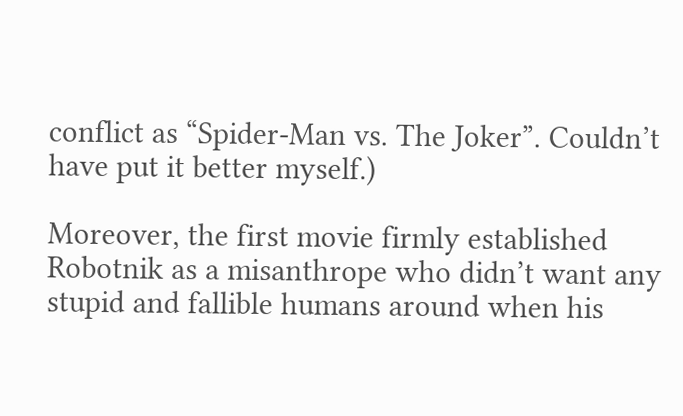conflict as “Spider-Man vs. The Joker”. Couldn’t have put it better myself.)

Moreover, the first movie firmly established Robotnik as a misanthrope who didn’t want any stupid and fallible humans around when his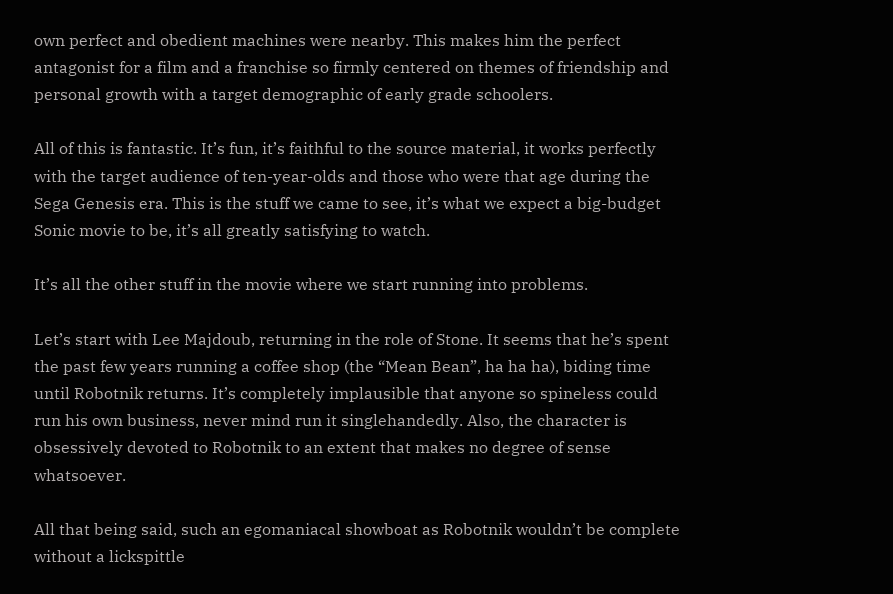own perfect and obedient machines were nearby. This makes him the perfect antagonist for a film and a franchise so firmly centered on themes of friendship and personal growth with a target demographic of early grade schoolers.

All of this is fantastic. It’s fun, it’s faithful to the source material, it works perfectly with the target audience of ten-year-olds and those who were that age during the Sega Genesis era. This is the stuff we came to see, it’s what we expect a big-budget Sonic movie to be, it’s all greatly satisfying to watch.

It’s all the other stuff in the movie where we start running into problems.

Let’s start with Lee Majdoub, returning in the role of Stone. It seems that he’s spent the past few years running a coffee shop (the “Mean Bean”, ha ha ha), biding time until Robotnik returns. It’s completely implausible that anyone so spineless could run his own business, never mind run it singlehandedly. Also, the character is obsessively devoted to Robotnik to an extent that makes no degree of sense whatsoever.

All that being said, such an egomaniacal showboat as Robotnik wouldn’t be complete without a lickspittle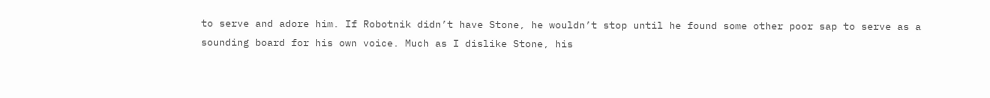to serve and adore him. If Robotnik didn’t have Stone, he wouldn’t stop until he found some other poor sap to serve as a sounding board for his own voice. Much as I dislike Stone, his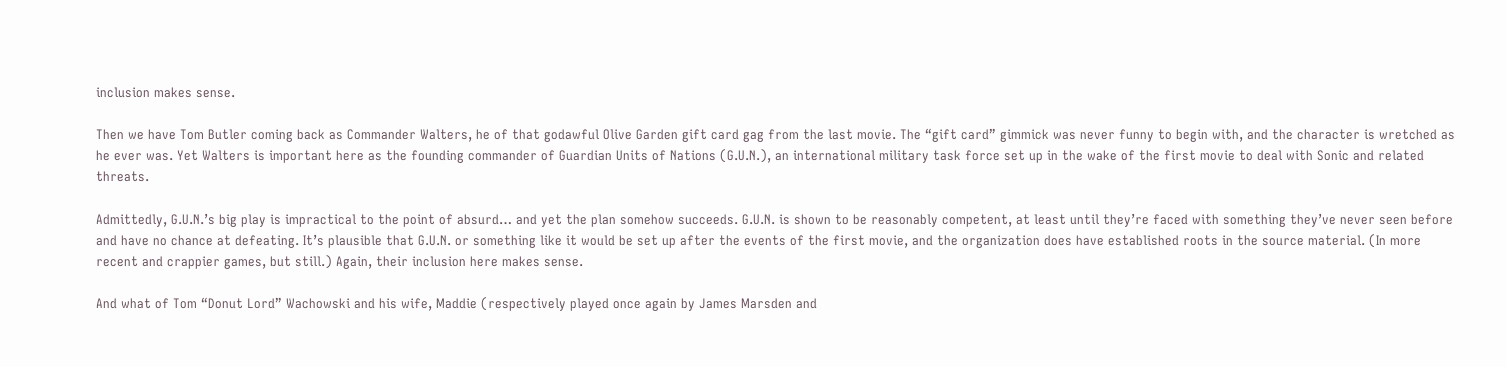inclusion makes sense.

Then we have Tom Butler coming back as Commander Walters, he of that godawful Olive Garden gift card gag from the last movie. The “gift card” gimmick was never funny to begin with, and the character is wretched as he ever was. Yet Walters is important here as the founding commander of Guardian Units of Nations (G.U.N.), an international military task force set up in the wake of the first movie to deal with Sonic and related threats.

Admittedly, G.U.N.’s big play is impractical to the point of absurd… and yet the plan somehow succeeds. G.U.N. is shown to be reasonably competent, at least until they’re faced with something they’ve never seen before and have no chance at defeating. It’s plausible that G.U.N. or something like it would be set up after the events of the first movie, and the organization does have established roots in the source material. (In more recent and crappier games, but still.) Again, their inclusion here makes sense.

And what of Tom “Donut Lord” Wachowski and his wife, Maddie (respectively played once again by James Marsden and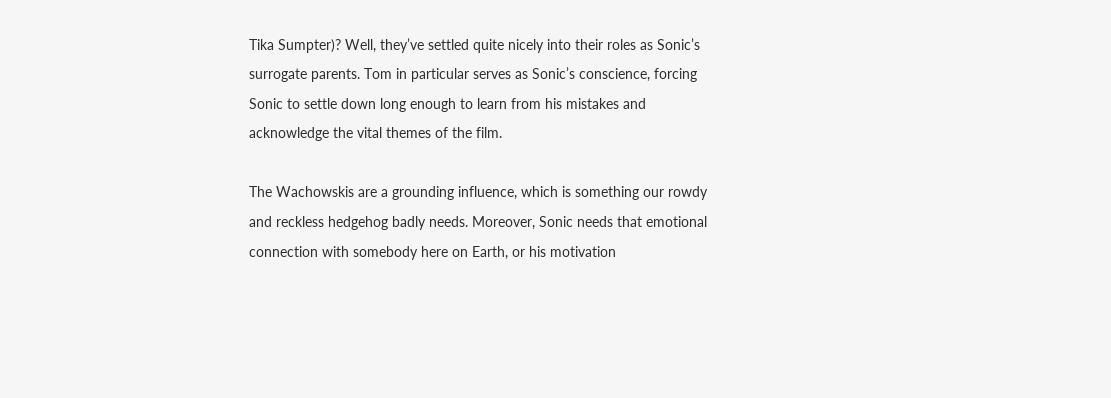Tika Sumpter)? Well, they’ve settled quite nicely into their roles as Sonic’s surrogate parents. Tom in particular serves as Sonic’s conscience, forcing Sonic to settle down long enough to learn from his mistakes and acknowledge the vital themes of the film.

The Wachowskis are a grounding influence, which is something our rowdy and reckless hedgehog badly needs. Moreover, Sonic needs that emotional connection with somebody here on Earth, or his motivation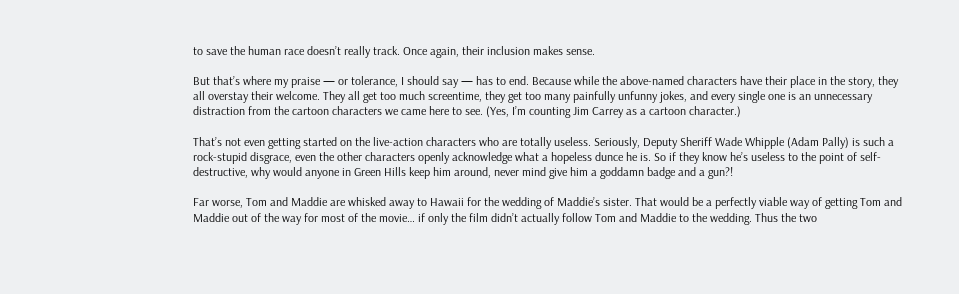to save the human race doesn’t really track. Once again, their inclusion makes sense.

But that’s where my praise — or tolerance, I should say — has to end. Because while the above-named characters have their place in the story, they all overstay their welcome. They all get too much screentime, they get too many painfully unfunny jokes, and every single one is an unnecessary distraction from the cartoon characters we came here to see. (Yes, I’m counting Jim Carrey as a cartoon character.)

That’s not even getting started on the live-action characters who are totally useless. Seriously, Deputy Sheriff Wade Whipple (Adam Pally) is such a rock-stupid disgrace, even the other characters openly acknowledge what a hopeless dunce he is. So if they know he’s useless to the point of self-destructive, why would anyone in Green Hills keep him around, never mind give him a goddamn badge and a gun?!

Far worse, Tom and Maddie are whisked away to Hawaii for the wedding of Maddie’s sister. That would be a perfectly viable way of getting Tom and Maddie out of the way for most of the movie… if only the film didn’t actually follow Tom and Maddie to the wedding. Thus the two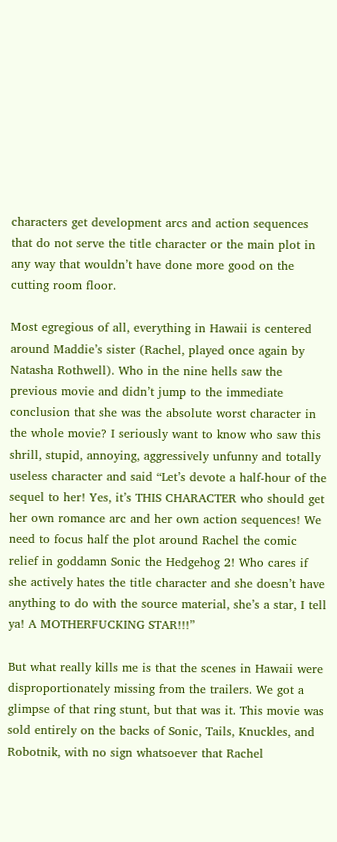characters get development arcs and action sequences that do not serve the title character or the main plot in any way that wouldn’t have done more good on the cutting room floor.

Most egregious of all, everything in Hawaii is centered around Maddie’s sister (Rachel, played once again by Natasha Rothwell). Who in the nine hells saw the previous movie and didn’t jump to the immediate conclusion that she was the absolute worst character in the whole movie? I seriously want to know who saw this shrill, stupid, annoying, aggressively unfunny and totally useless character and said “Let’s devote a half-hour of the sequel to her! Yes, it’s THIS CHARACTER who should get her own romance arc and her own action sequences! We need to focus half the plot around Rachel the comic relief in goddamn Sonic the Hedgehog 2! Who cares if she actively hates the title character and she doesn’t have anything to do with the source material, she’s a star, I tell ya! A MOTHERFUCKING STAR!!!”

But what really kills me is that the scenes in Hawaii were disproportionately missing from the trailers. We got a glimpse of that ring stunt, but that was it. This movie was sold entirely on the backs of Sonic, Tails, Knuckles, and Robotnik, with no sign whatsoever that Rachel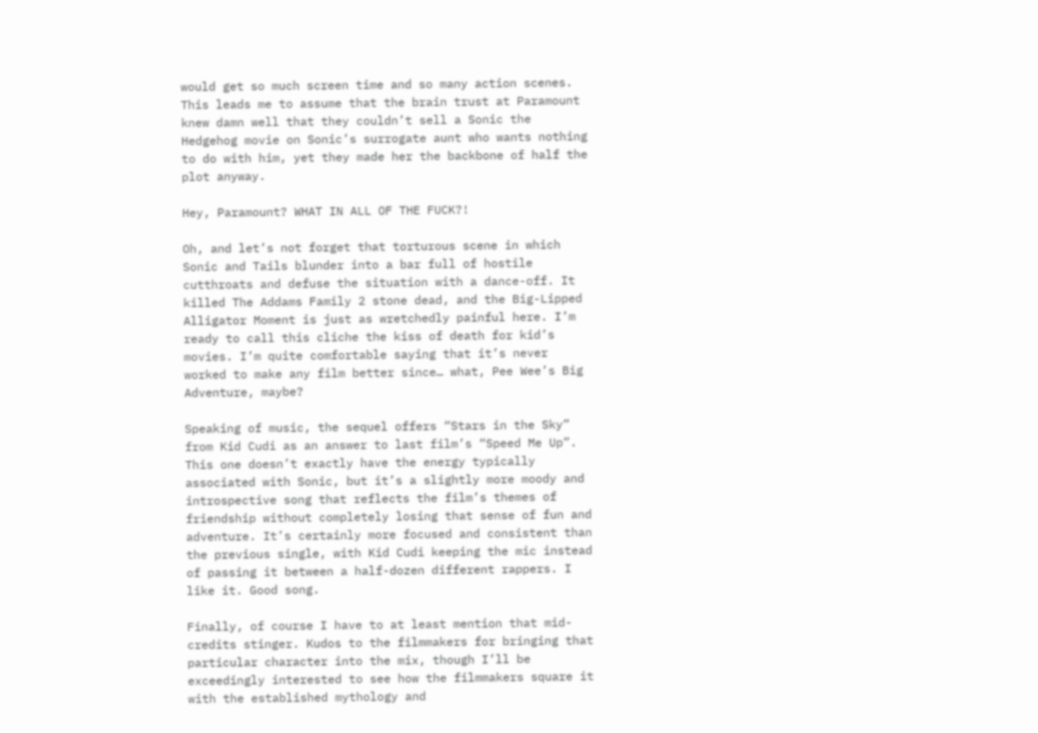would get so much screen time and so many action scenes. This leads me to assume that the brain trust at Paramount knew damn well that they couldn’t sell a Sonic the Hedgehog movie on Sonic’s surrogate aunt who wants nothing to do with him, yet they made her the backbone of half the plot anyway.

Hey, Paramount? WHAT IN ALL OF THE FUCK?!

Oh, and let’s not forget that torturous scene in which Sonic and Tails blunder into a bar full of hostile cutthroats and defuse the situation with a dance-off. It killed The Addams Family 2 stone dead, and the Big-Lipped Alligator Moment is just as wretchedly painful here. I’m ready to call this cliche the kiss of death for kid’s movies. I’m quite comfortable saying that it’s never worked to make any film better since… what, Pee Wee’s Big Adventure, maybe?

Speaking of music, the sequel offers “Stars in the Sky” from Kid Cudi as an answer to last film’s “Speed Me Up”. This one doesn’t exactly have the energy typically associated with Sonic, but it’s a slightly more moody and introspective song that reflects the film’s themes of friendship without completely losing that sense of fun and adventure. It’s certainly more focused and consistent than the previous single, with Kid Cudi keeping the mic instead of passing it between a half-dozen different rappers. I like it. Good song.

Finally, of course I have to at least mention that mid-credits stinger. Kudos to the filmmakers for bringing that particular character into the mix, though I’ll be exceedingly interested to see how the filmmakers square it with the established mythology and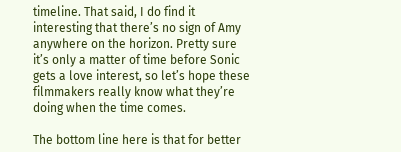timeline. That said, I do find it interesting that there’s no sign of Amy anywhere on the horizon. Pretty sure it’s only a matter of time before Sonic gets a love interest, so let’s hope these filmmakers really know what they’re doing when the time comes.

The bottom line here is that for better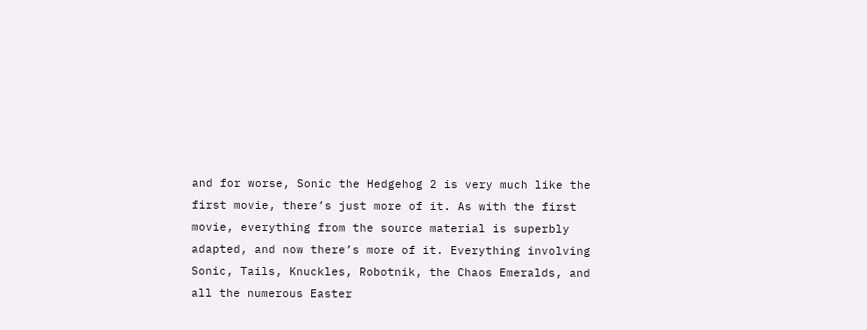and for worse, Sonic the Hedgehog 2 is very much like the first movie, there’s just more of it. As with the first movie, everything from the source material is superbly adapted, and now there’s more of it. Everything involving Sonic, Tails, Knuckles, Robotnik, the Chaos Emeralds, and all the numerous Easter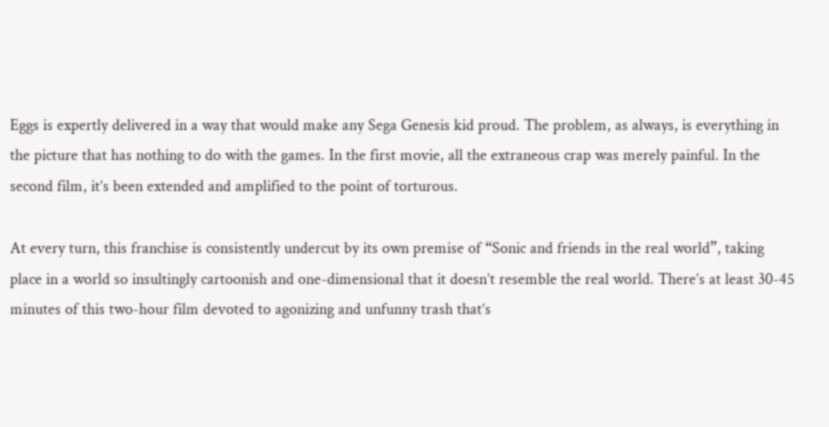Eggs is expertly delivered in a way that would make any Sega Genesis kid proud. The problem, as always, is everything in the picture that has nothing to do with the games. In the first movie, all the extraneous crap was merely painful. In the second film, it’s been extended and amplified to the point of torturous.

At every turn, this franchise is consistently undercut by its own premise of “Sonic and friends in the real world”, taking place in a world so insultingly cartoonish and one-dimensional that it doesn’t resemble the real world. There’s at least 30-45 minutes of this two-hour film devoted to agonizing and unfunny trash that’s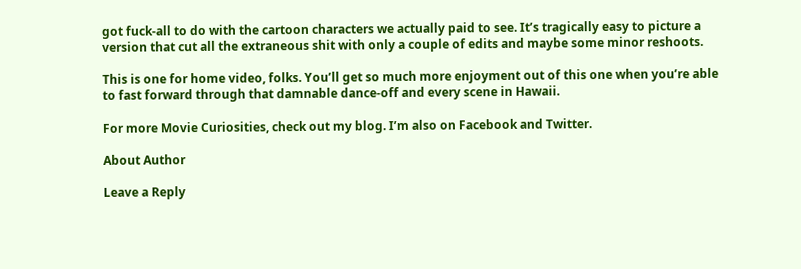got fuck-all to do with the cartoon characters we actually paid to see. It’s tragically easy to picture a version that cut all the extraneous shit with only a couple of edits and maybe some minor reshoots.

This is one for home video, folks. You’ll get so much more enjoyment out of this one when you’re able to fast forward through that damnable dance-off and every scene in Hawaii.

For more Movie Curiosities, check out my blog. I’m also on Facebook and Twitter.

About Author

Leave a Reply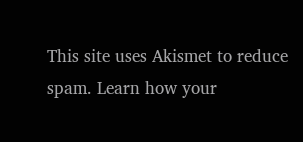This site uses Akismet to reduce spam. Learn how your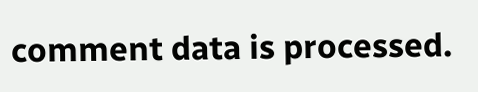comment data is processed.